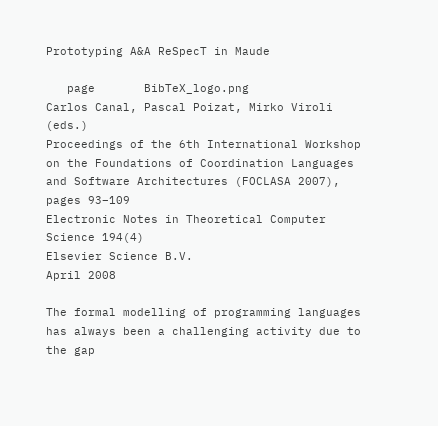Prototyping A&A ReSpecT in Maude

   page       BibTeX_logo.png
Carlos Canal, Pascal Poizat, Mirko Viroli (eds.)
Proceedings of the 6th International Workshop on the Foundations of Coordination Languages and Software Architectures (FOCLASA 2007), pages 93–109
Electronic Notes in Theoretical Computer Science 194(4)
Elsevier Science B.V.
April 2008

The formal modelling of programming languages has always been a challenging activity due to the gap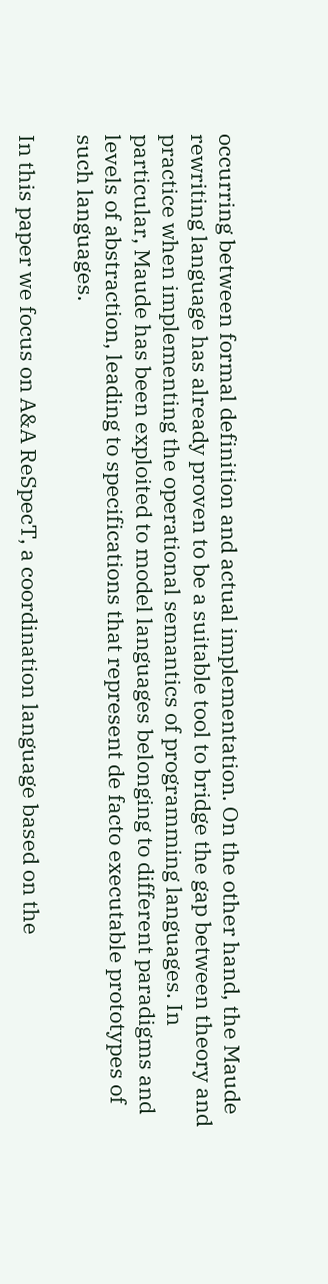occurring between formal definition and actual implementation. On the other hand, the Maude rewriting language has already proven to be a suitable tool to bridge the gap between theory and practice when implementing the operational semantics of programming languages. In particular, Maude has been exploited to model languages belonging to different paradigms and levels of abstraction, leading to specifications that represent de facto executable prototypes of such languages.

In this paper we focus on A&A ReSpecT, a coordination language based on the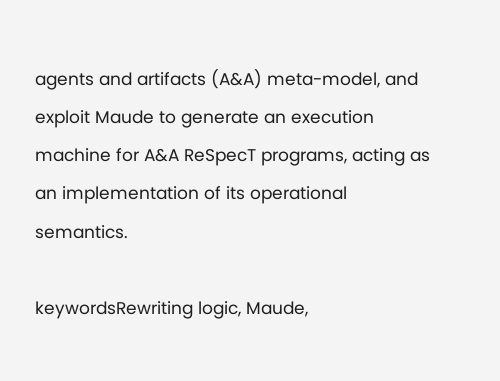agents and artifacts (A&A) meta-model, and exploit Maude to generate an execution machine for A&A ReSpecT programs, acting as an implementation of its operational semantics.

keywordsRewriting logic, Maude,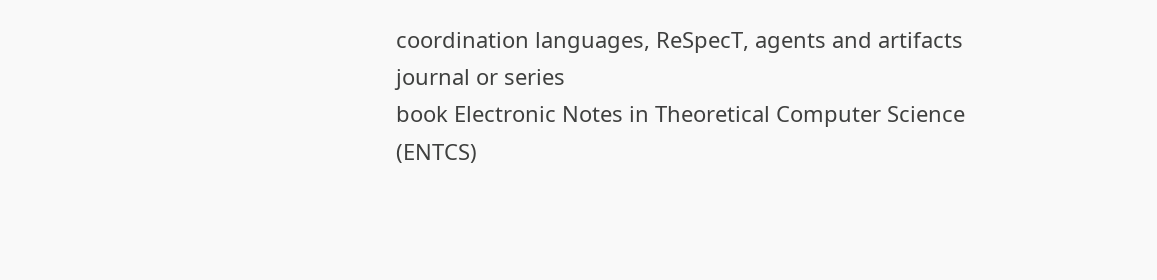coordination languages, ReSpecT, agents and artifacts
journal or series
book Electronic Notes in Theoretical Computer Science (ENTCS)